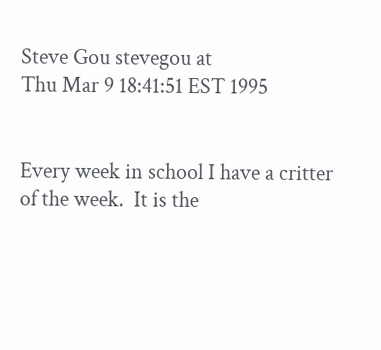Steve Gou stevegou at
Thu Mar 9 18:41:51 EST 1995


Every week in school I have a critter of the week.  It is the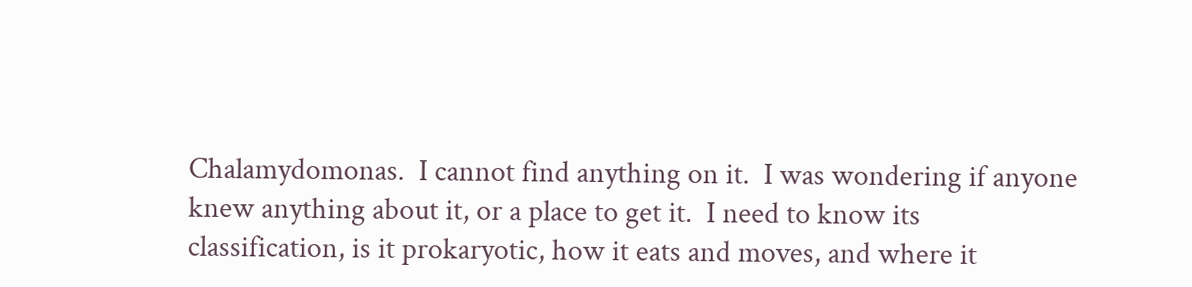Chalamydomonas.  I cannot find anything on it.  I was wondering if anyone
knew anything about it, or a place to get it.  I need to know its
classification, is it prokaryotic, how it eats and moves, and where it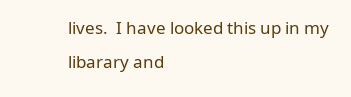lives.  I have looked this up in my libarary and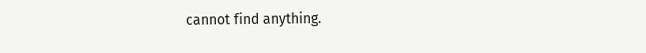cannot find anything.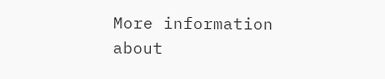More information about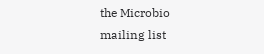the Microbio mailing list